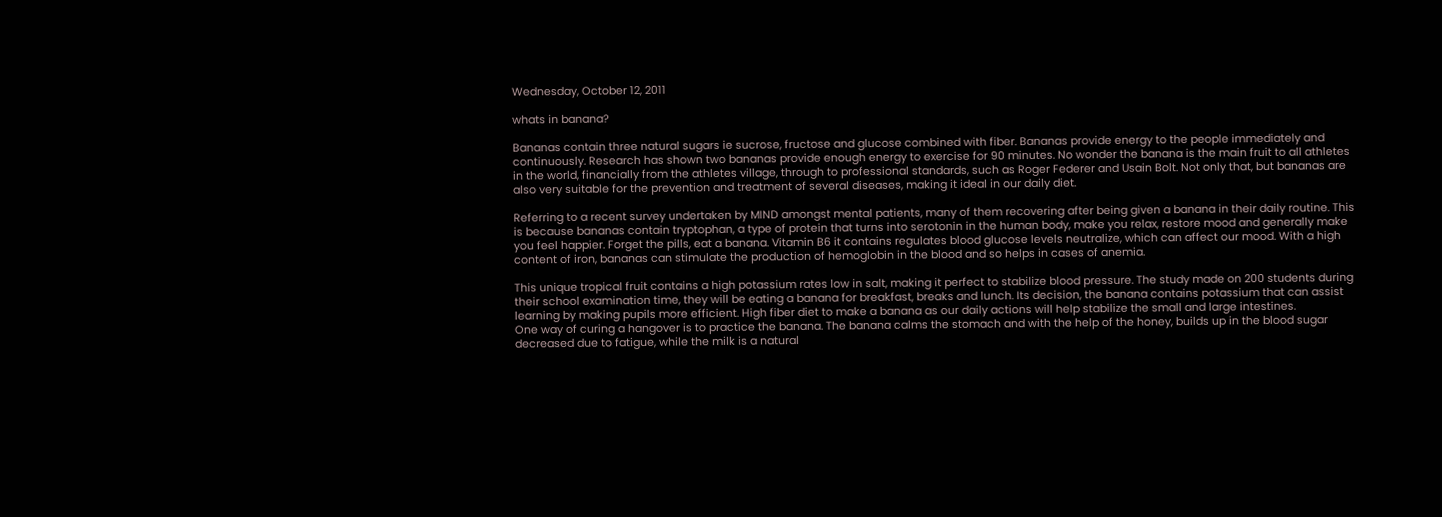Wednesday, October 12, 2011

whats in banana?

Bananas contain three natural sugars ie sucrose, fructose and glucose combined with fiber. Bananas provide energy to the people immediately and continuously. Research has shown two bananas provide enough energy to exercise for 90 minutes. No wonder the banana is the main fruit to all athletes in the world, financially from the athletes village, through to professional standards, such as Roger Federer and Usain Bolt. Not only that, but bananas are also very suitable for the prevention and treatment of several diseases, making it ideal in our daily diet.

Referring to a recent survey undertaken by MIND amongst mental patients, many of them recovering after being given a banana in their daily routine. This is because bananas contain tryptophan, a type of protein that turns into serotonin in the human body, make you relax, restore mood and generally make you feel happier. Forget the pills, eat a banana. Vitamin B6 it contains regulates blood glucose levels neutralize, which can affect our mood. With a high content of iron, bananas can stimulate the production of hemoglobin in the blood and so helps in cases of anemia.

This unique tropical fruit contains a high potassium rates low in salt, making it perfect to stabilize blood pressure. The study made on 200 students during their school examination time, they will be eating a banana for breakfast, breaks and lunch. Its decision, the banana contains potassium that can assist learning by making pupils more efficient. High fiber diet to make a banana as our daily actions will help stabilize the small and large intestines.
One way of curing a hangover is to practice the banana. The banana calms the stomach and with the help of the honey, builds up in the blood sugar decreased due to fatigue, while the milk is a natural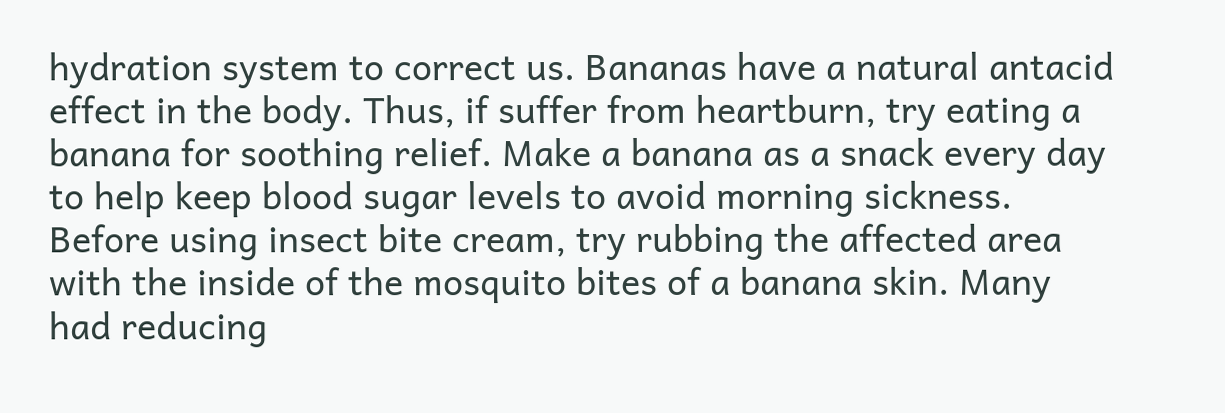hydration system to correct us. Bananas have a natural antacid effect in the body. Thus, if suffer from heartburn, try eating a banana for soothing relief. Make a banana as a snack every day to help keep blood sugar levels to avoid morning sickness. Before using insect bite cream, try rubbing the affected area with the inside of the mosquito bites of a banana skin. Many had reducing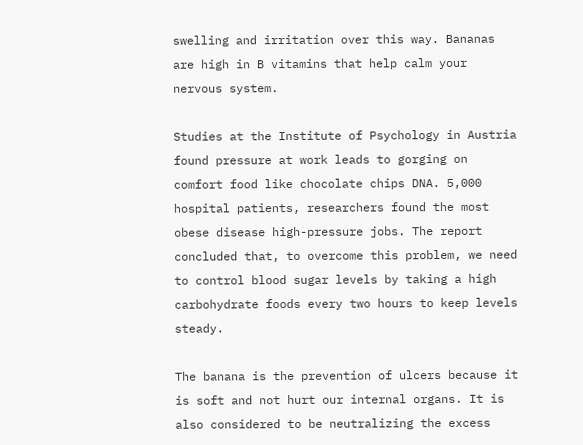swelling and irritation over this way. Bananas are high in B vitamins that help calm your nervous system.

Studies at the Institute of Psychology in Austria found pressure at work leads to gorging on comfort food like chocolate chips DNA. 5,000 hospital patients, researchers found the most obese disease high-pressure jobs. The report concluded that, to overcome this problem, we need to control blood sugar levels by taking a high carbohydrate foods every two hours to keep levels steady.

The banana is the prevention of ulcers because it is soft and not hurt our internal organs. It is also considered to be neutralizing the excess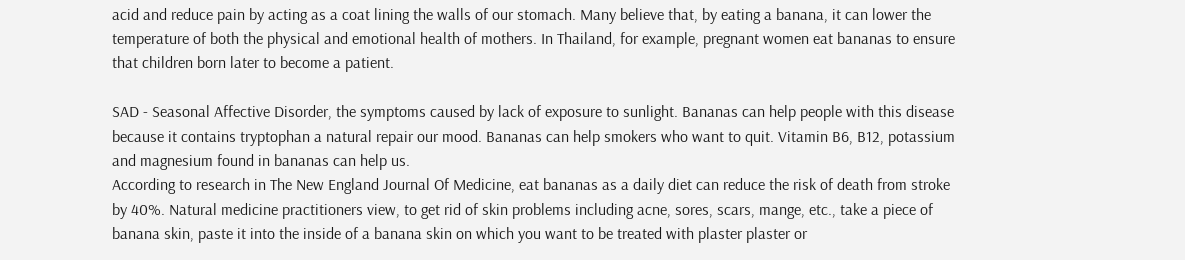acid and reduce pain by acting as a coat lining the walls of our stomach. Many believe that, by eating a banana, it can lower the temperature of both the physical and emotional health of mothers. In Thailand, for example, pregnant women eat bananas to ensure that children born later to become a patient.

SAD - Seasonal Affective Disorder, the symptoms caused by lack of exposure to sunlight. Bananas can help people with this disease because it contains tryptophan a natural repair our mood. Bananas can help smokers who want to quit. Vitamin B6, B12, potassium and magnesium found in bananas can help us.
According to research in The New England Journal Of Medicine, eat bananas as a daily diet can reduce the risk of death from stroke by 40%. Natural medicine practitioners view, to get rid of skin problems including acne, sores, scars, mange, etc., take a piece of banana skin, paste it into the inside of a banana skin on which you want to be treated with plaster plaster or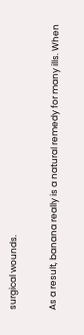surgical wounds.

As a result, banana really is a natural remedy for many ills. When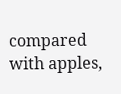compared with apples,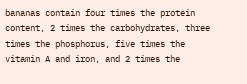bananas contain four times the protein content, 2 times the carbohydrates, three times the phosphorus, five times the vitamin A and iron, and 2 times the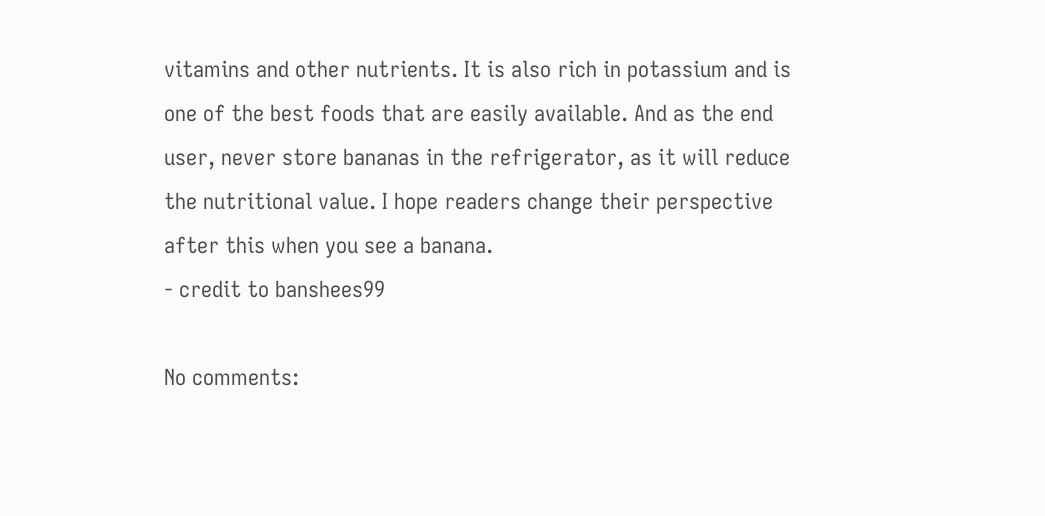vitamins and other nutrients. It is also rich in potassium and is one of the best foods that are easily available. And as the end user, never store bananas in the refrigerator, as it will reduce the nutritional value. I hope readers change their perspective after this when you see a banana.
- credit to banshees99

No comments: